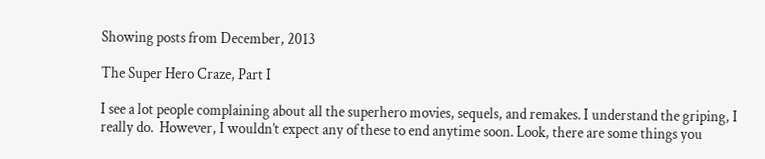Showing posts from December, 2013

The Super Hero Craze, Part I

I see a lot people complaining about all the superhero movies, sequels, and remakes. I understand the griping, I really do.  However, I wouldn’t expect any of these to end anytime soon. Look, there are some things you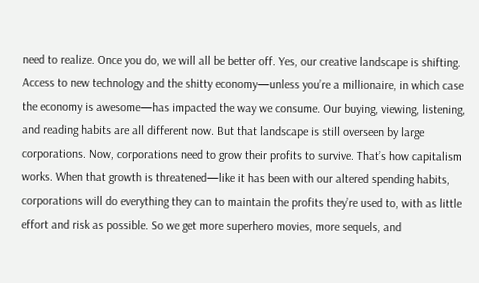need to realize. Once you do, we will all be better off. Yes, our creative landscape is shifting. Access to new technology and the shitty economy—unless you’re a millionaire, in which case the economy is awesome—has impacted the way we consume. Our buying, viewing, listening, and reading habits are all different now. But that landscape is still overseen by large corporations. Now, corporations need to grow their profits to survive. That’s how capitalism works. When that growth is threatened—like it has been with our altered spending habits, corporations will do everything they can to maintain the profits they’re used to, with as little effort and risk as possible. So we get more superhero movies, more sequels, and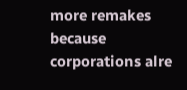more remakes because corporations alre